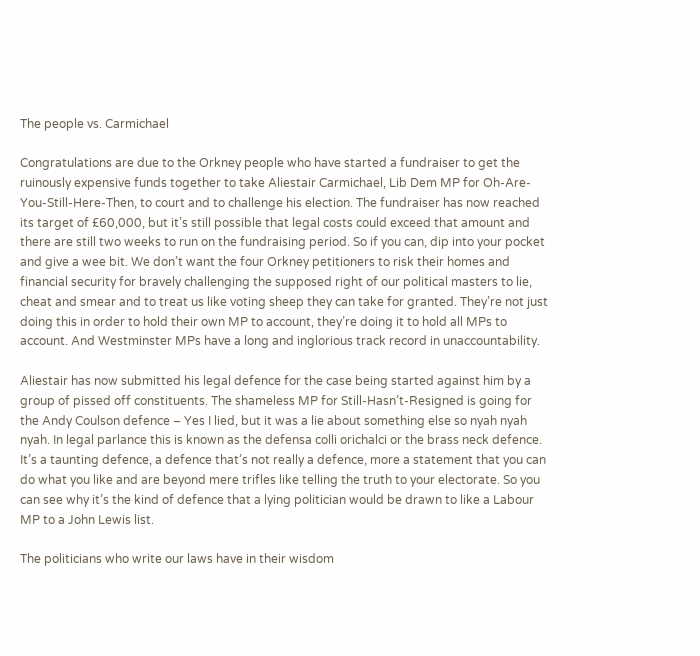The people vs. Carmichael

Congratulations are due to the Orkney people who have started a fundraiser to get the ruinously expensive funds together to take Aliestair Carmichael, Lib Dem MP for Oh-Are-You-Still-Here-Then, to court and to challenge his election. The fundraiser has now reached its target of £60,000, but it’s still possible that legal costs could exceed that amount and there are still two weeks to run on the fundraising period. So if you can, dip into your pocket and give a wee bit. We don’t want the four Orkney petitioners to risk their homes and financial security for bravely challenging the supposed right of our political masters to lie, cheat and smear and to treat us like voting sheep they can take for granted. They’re not just doing this in order to hold their own MP to account, they’re doing it to hold all MPs to account. And Westminster MPs have a long and inglorious track record in unaccountability.

Aliestair has now submitted his legal defence for the case being started against him by a group of pissed off constituents. The shameless MP for Still-Hasn’t-Resigned is going for the Andy Coulson defence – Yes I lied, but it was a lie about something else so nyah nyah nyah. In legal parlance this is known as the defensa colli orichalci or the brass neck defence. It’s a taunting defence, a defence that’s not really a defence, more a statement that you can do what you like and are beyond mere trifles like telling the truth to your electorate. So you can see why it’s the kind of defence that a lying politician would be drawn to like a Labour MP to a John Lewis list.

The politicians who write our laws have in their wisdom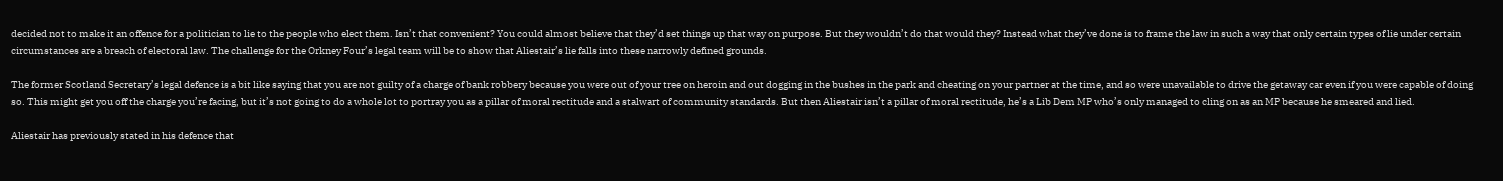decided not to make it an offence for a politician to lie to the people who elect them. Isn’t that convenient? You could almost believe that they’d set things up that way on purpose. But they wouldn’t do that would they? Instead what they’ve done is to frame the law in such a way that only certain types of lie under certain circumstances are a breach of electoral law. The challenge for the Orkney Four’s legal team will be to show that Aliestair’s lie falls into these narrowly defined grounds.

The former Scotland Secretary’s legal defence is a bit like saying that you are not guilty of a charge of bank robbery because you were out of your tree on heroin and out dogging in the bushes in the park and cheating on your partner at the time, and so were unavailable to drive the getaway car even if you were capable of doing so. This might get you off the charge you’re facing, but it’s not going to do a whole lot to portray you as a pillar of moral rectitude and a stalwart of community standards. But then Aliestair isn’t a pillar of moral rectitude, he’s a Lib Dem MP who’s only managed to cling on as an MP because he smeared and lied.

Aliestair has previously stated in his defence that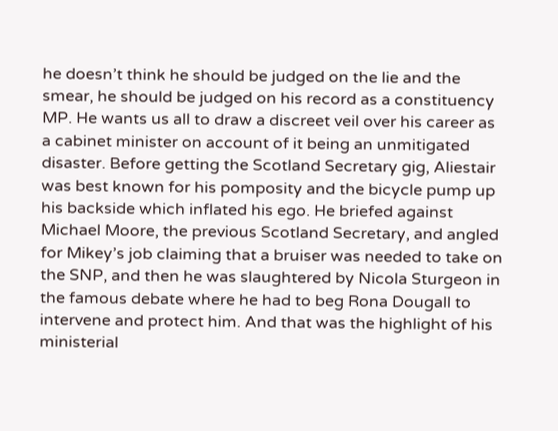he doesn’t think he should be judged on the lie and the smear, he should be judged on his record as a constituency MP. He wants us all to draw a discreet veil over his career as a cabinet minister on account of it being an unmitigated disaster. Before getting the Scotland Secretary gig, Aliestair was best known for his pomposity and the bicycle pump up his backside which inflated his ego. He briefed against Michael Moore, the previous Scotland Secretary, and angled for Mikey’s job claiming that a bruiser was needed to take on the SNP, and then he was slaughtered by Nicola Sturgeon in the famous debate where he had to beg Rona Dougall to intervene and protect him. And that was the highlight of his ministerial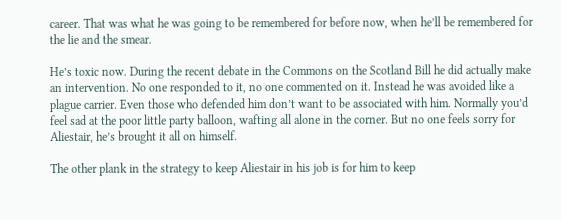career. That was what he was going to be remembered for before now, when he’ll be remembered for the lie and the smear.

He’s toxic now. During the recent debate in the Commons on the Scotland Bill he did actually make an intervention. No one responded to it, no one commented on it. Instead he was avoided like a plague carrier. Even those who defended him don’t want to be associated with him. Normally you’d feel sad at the poor little party balloon, wafting all alone in the corner. But no one feels sorry for Aliestair, he’s brought it all on himself.

The other plank in the strategy to keep Aliestair in his job is for him to keep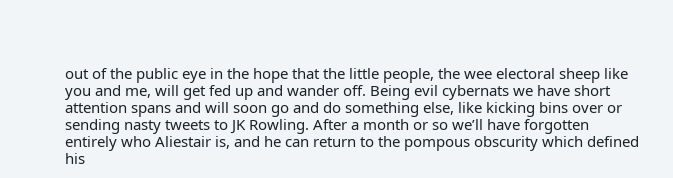out of the public eye in the hope that the little people, the wee electoral sheep like you and me, will get fed up and wander off. Being evil cybernats we have short attention spans and will soon go and do something else, like kicking bins over or sending nasty tweets to JK Rowling. After a month or so we’ll have forgotten entirely who Aliestair is, and he can return to the pompous obscurity which defined his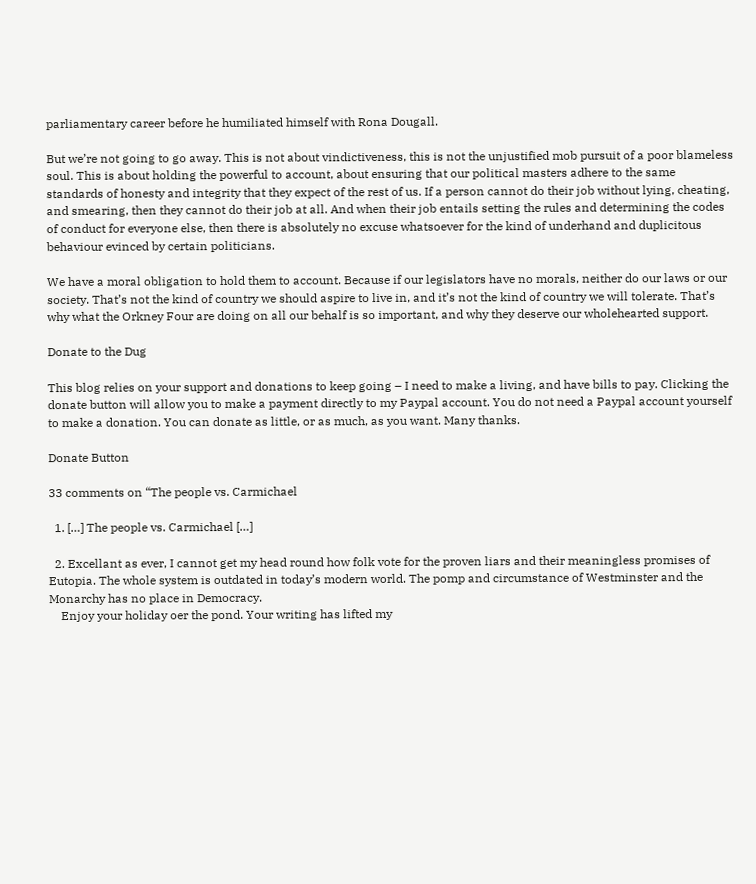parliamentary career before he humiliated himself with Rona Dougall.

But we’re not going to go away. This is not about vindictiveness, this is not the unjustified mob pursuit of a poor blameless soul. This is about holding the powerful to account, about ensuring that our political masters adhere to the same standards of honesty and integrity that they expect of the rest of us. If a person cannot do their job without lying, cheating, and smearing, then they cannot do their job at all. And when their job entails setting the rules and determining the codes of conduct for everyone else, then there is absolutely no excuse whatsoever for the kind of underhand and duplicitous behaviour evinced by certain politicians.

We have a moral obligation to hold them to account. Because if our legislators have no morals, neither do our laws or our society. That’s not the kind of country we should aspire to live in, and it’s not the kind of country we will tolerate. That’s why what the Orkney Four are doing on all our behalf is so important, and why they deserve our wholehearted support.

Donate to the Dug

This blog relies on your support and donations to keep going – I need to make a living, and have bills to pay. Clicking the donate button will allow you to make a payment directly to my Paypal account. You do not need a Paypal account yourself to make a donation. You can donate as little, or as much, as you want. Many thanks.

Donate Button

33 comments on “The people vs. Carmichael

  1. […] The people vs. Carmichael […]

  2. Excellant as ever, I cannot get my head round how folk vote for the proven liars and their meaningless promises of Eutopia. The whole system is outdated in today’s modern world. The pomp and circumstance of Westminster and the Monarchy has no place in Democracy.
    Enjoy your holiday oer the pond. Your writing has lifted my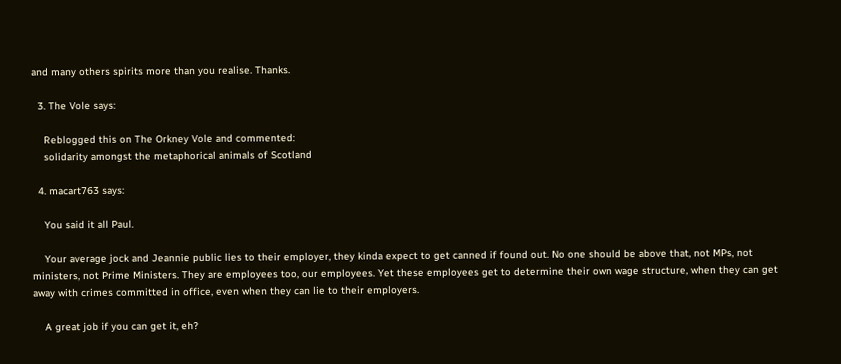and many others spirits more than you realise. Thanks.

  3. The Vole says:

    Reblogged this on The Orkney Vole and commented:
    solidarity amongst the metaphorical animals of Scotland

  4. macart763 says:

    You said it all Paul.

    Your average jock and Jeannie public lies to their employer, they kinda expect to get canned if found out. No one should be above that, not MPs, not ministers, not Prime Ministers. They are employees too, our employees. Yet these employees get to determine their own wage structure, when they can get away with crimes committed in office, even when they can lie to their employers.

    A great job if you can get it, eh?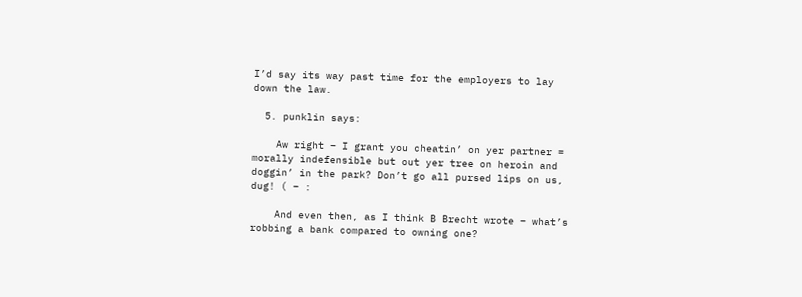I’d say its way past time for the employers to lay down the law.

  5. punklin says:

    Aw right – I grant you cheatin’ on yer partner = morally indefensible but out yer tree on heroin and doggin’ in the park? Don’t go all pursed lips on us, dug! ( – :

    And even then, as I think B Brecht wrote – what’s robbing a bank compared to owning one?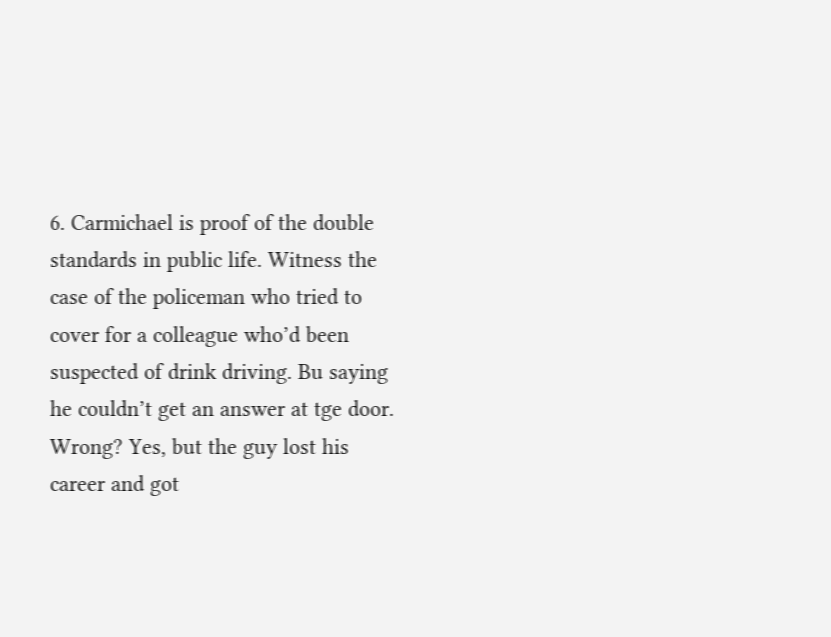6. Carmichael is proof of the double standards in public life. Witness the case of the policeman who tried to cover for a colleague who’d been suspected of drink driving. Bu saying he couldn’t get an answer at tge door. Wrong? Yes, but the guy lost his career and got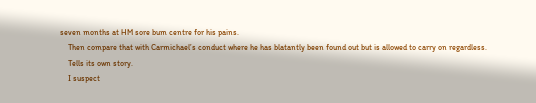seven months at HM sore bum centre for his pains.
    Then compare that with Carmichael’s conduct where he has blatantly been found out but is allowed to carry on regardless.
    Tells its own story.
    I suspect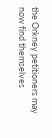the Orkney petitioners may now find themselves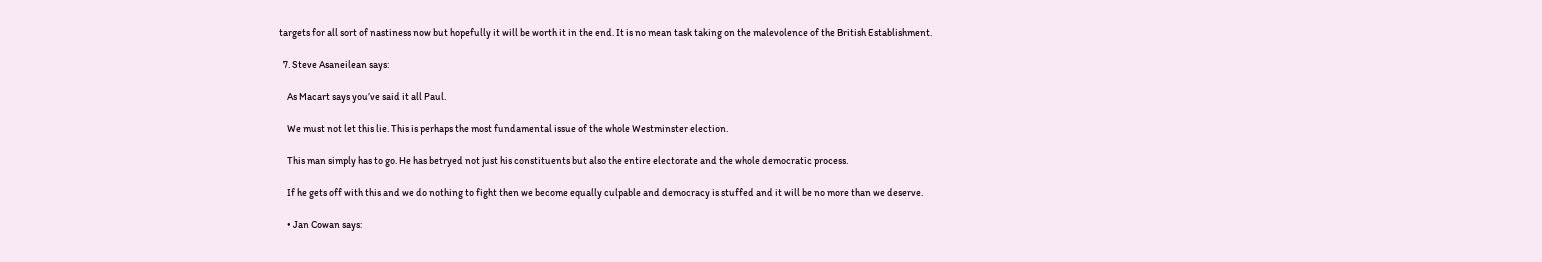targets for all sort of nastiness now but hopefully it will be worth it in the end. It is no mean task taking on the malevolence of the British Establishment.

  7. Steve Asaneilean says:

    As Macart says you’ve said it all Paul.

    We must not let this lie. This is perhaps the most fundamental issue of the whole Westminster election.

    This man simply has to go. He has betryed not just his constituents but also the entire electorate and the whole democratic process.

    If he gets off with this and we do nothing to fight then we become equally culpable and democracy is stuffed and it will be no more than we deserve.

    • Jan Cowan says: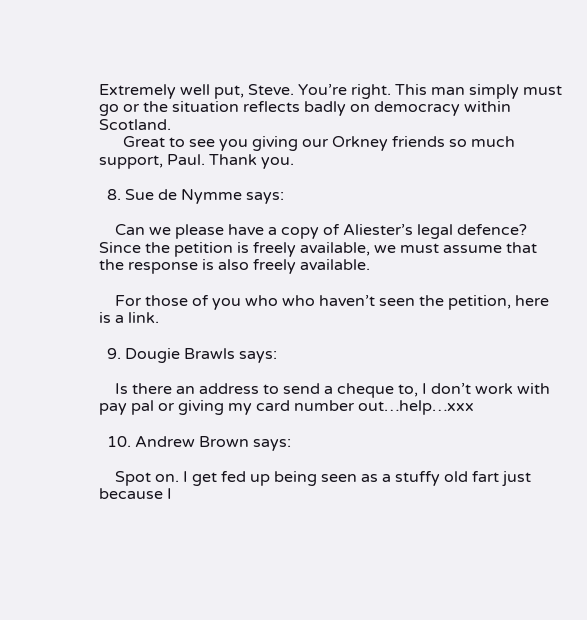Extremely well put, Steve. You’re right. This man simply must go or the situation reflects badly on democracy within Scotland.
      Great to see you giving our Orkney friends so much support, Paul. Thank you.

  8. Sue de Nymme says:

    Can we please have a copy of Aliester’s legal defence? Since the petition is freely available, we must assume that the response is also freely available.

    For those of you who who haven’t seen the petition, here is a link.

  9. Dougie Brawls says:

    Is there an address to send a cheque to, I don’t work with pay pal or giving my card number out…help…xxx

  10. Andrew Brown says:

    Spot on. I get fed up being seen as a stuffy old fart just because I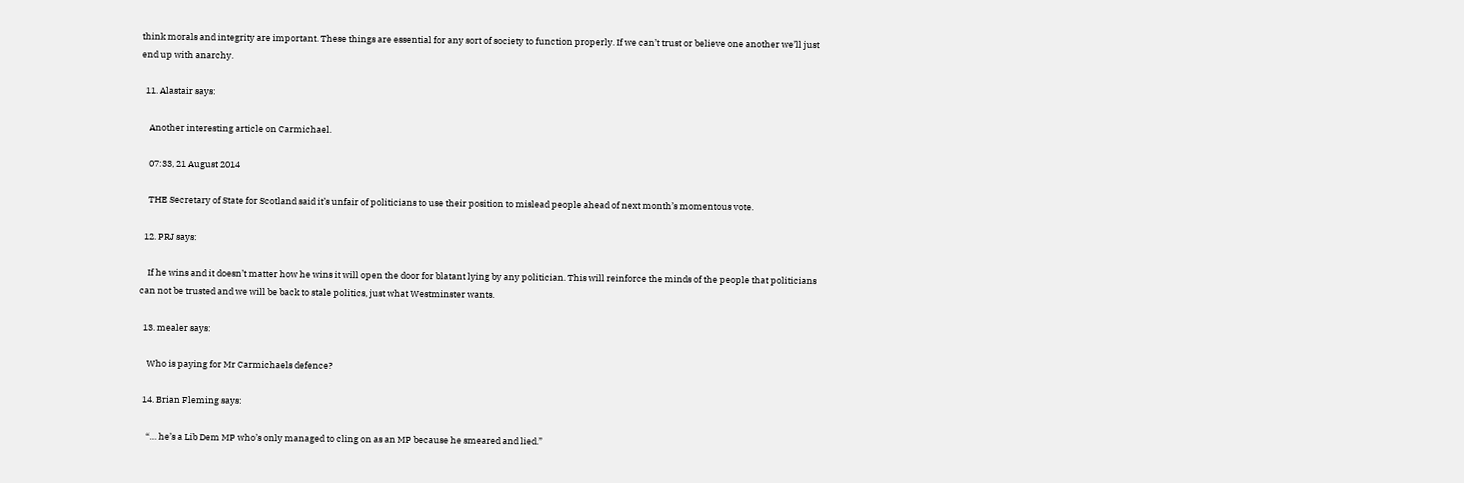think morals and integrity are important. These things are essential for any sort of society to function properly. If we can’t trust or believe one another we’ll just end up with anarchy.

  11. Alastair says:

    Another interesting article on Carmichael.

    07:33, 21 August 2014

    THE Secretary of State for Scotland said it’s unfair of politicians to use their position to mislead people ahead of next month’s momentous vote.

  12. PRJ says:

    If he wins and it doesn’t matter how he wins it will open the door for blatant lying by any politician. This will reinforce the minds of the people that politicians can not be trusted and we will be back to stale politics, just what Westminster wants.

  13. mealer says:

    Who is paying for Mr Carmichaels defence?

  14. Brian Fleming says:

    “… he’s a Lib Dem MP who’s only managed to cling on as an MP because he smeared and lied.”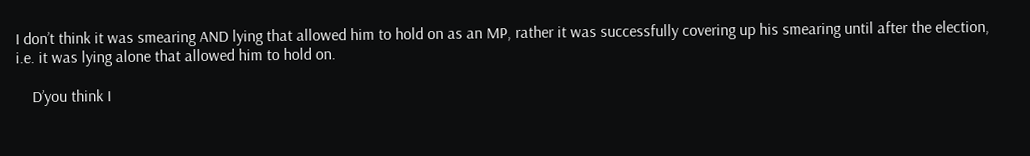I don’t think it was smearing AND lying that allowed him to hold on as an MP, rather it was successfully covering up his smearing until after the election, i.e. it was lying alone that allowed him to hold on.

    D’you think I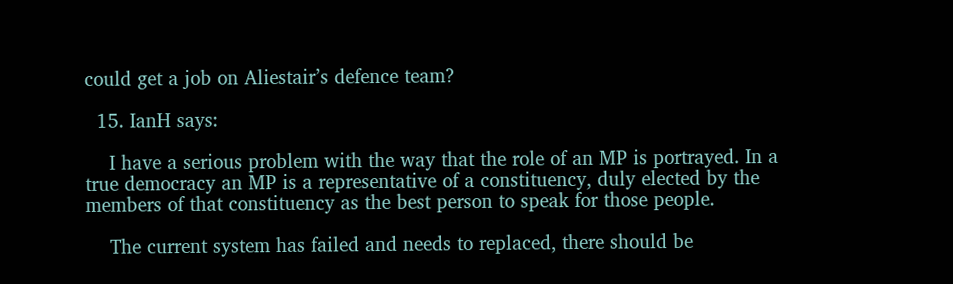could get a job on Aliestair’s defence team?

  15. IanH says:

    I have a serious problem with the way that the role of an MP is portrayed. In a true democracy an MP is a representative of a constituency, duly elected by the members of that constituency as the best person to speak for those people.

    The current system has failed and needs to replaced, there should be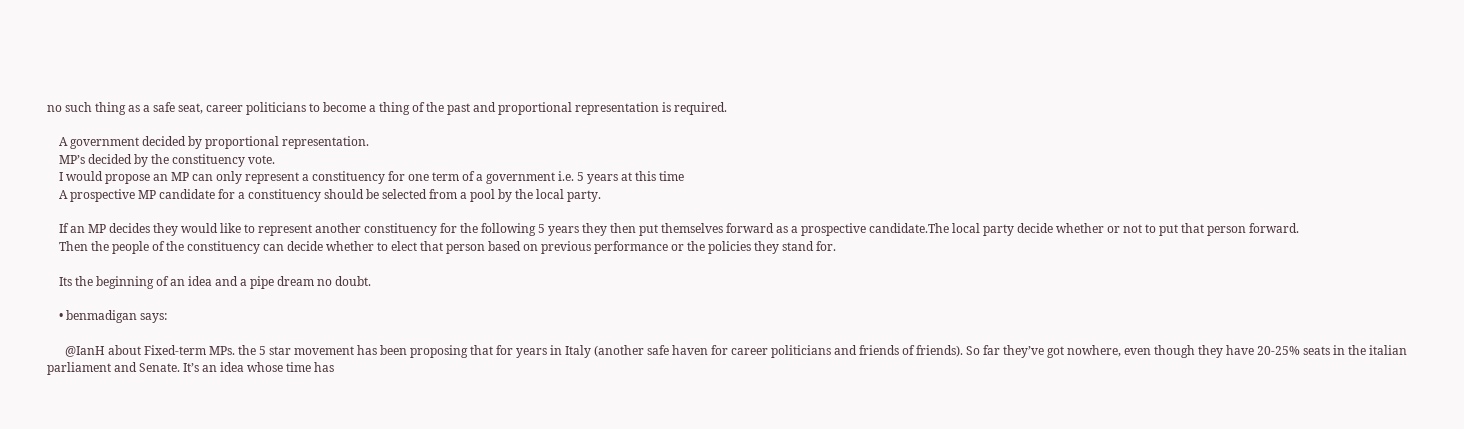no such thing as a safe seat, career politicians to become a thing of the past and proportional representation is required.

    A government decided by proportional representation.
    MP’s decided by the constituency vote.
    I would propose an MP can only represent a constituency for one term of a government i.e. 5 years at this time
    A prospective MP candidate for a constituency should be selected from a pool by the local party.

    If an MP decides they would like to represent another constituency for the following 5 years they then put themselves forward as a prospective candidate.The local party decide whether or not to put that person forward.
    Then the people of the constituency can decide whether to elect that person based on previous performance or the policies they stand for.

    Its the beginning of an idea and a pipe dream no doubt.

    • benmadigan says:

      @IanH about Fixed-term MPs. the 5 star movement has been proposing that for years in Italy (another safe haven for career politicians and friends of friends). So far they’ve got nowhere, even though they have 20-25% seats in the italian parliament and Senate. It’s an idea whose time has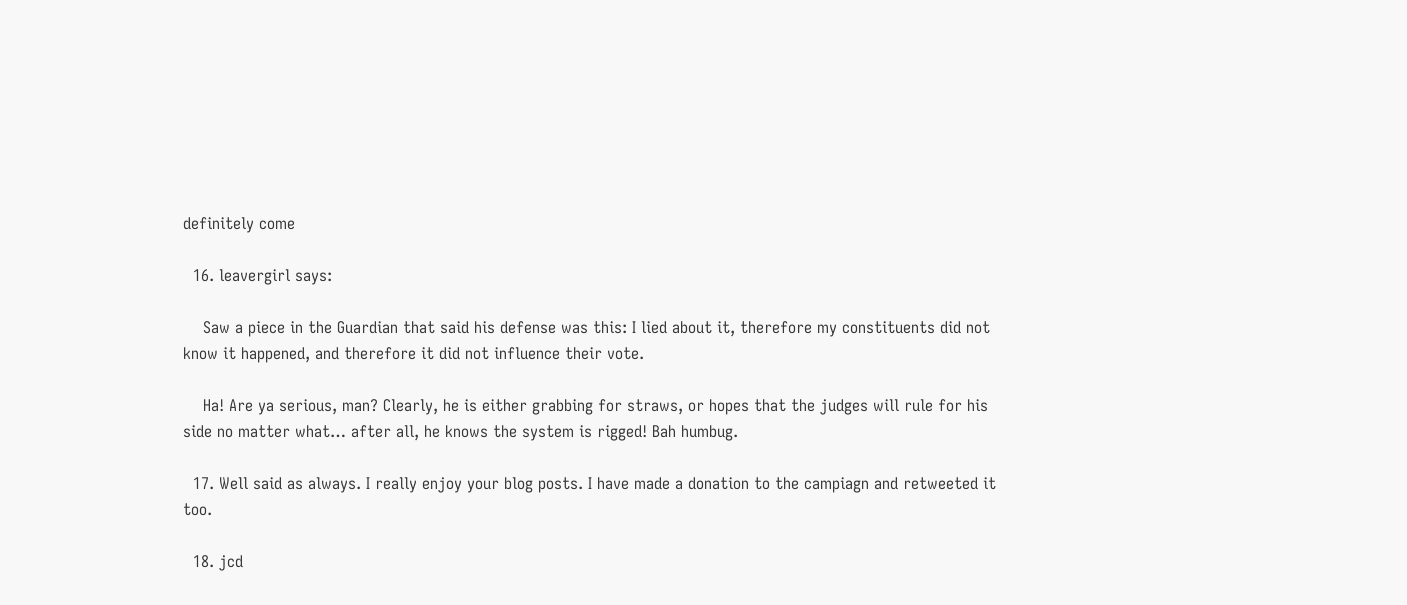definitely come

  16. leavergirl says:

    Saw a piece in the Guardian that said his defense was this: I lied about it, therefore my constituents did not know it happened, and therefore it did not influence their vote.

    Ha! Are ya serious, man? Clearly, he is either grabbing for straws, or hopes that the judges will rule for his side no matter what… after all, he knows the system is rigged! Bah humbug.

  17. Well said as always. I really enjoy your blog posts. I have made a donation to the campiagn and retweeted it too.

  18. jcd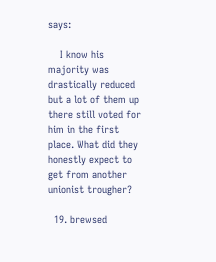says:

    I know his majority was drastically reduced but a lot of them up there still voted for him in the first place. What did they honestly expect to get from another unionist trougher?

  19. brewsed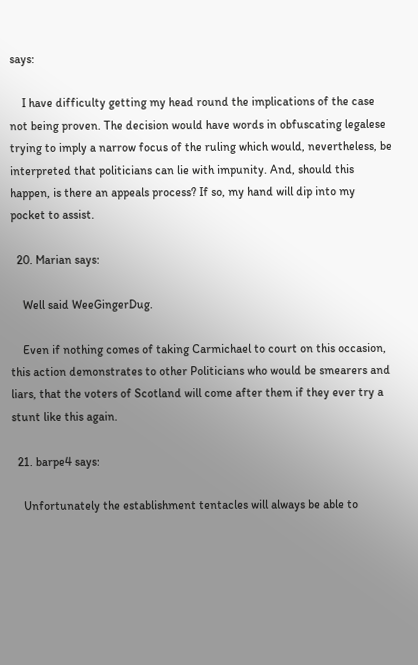says:

    I have difficulty getting my head round the implications of the case not being proven. The decision would have words in obfuscating legalese trying to imply a narrow focus of the ruling which would, nevertheless, be interpreted that politicians can lie with impunity. And, should this happen, is there an appeals process? If so, my hand will dip into my pocket to assist.

  20. Marian says:

    Well said WeeGingerDug.

    Even if nothing comes of taking Carmichael to court on this occasion, this action demonstrates to other Politicians who would be smearers and liars, that the voters of Scotland will come after them if they ever try a stunt like this again.

  21. barpe4 says:

    Unfortunately the establishment tentacles will always be able to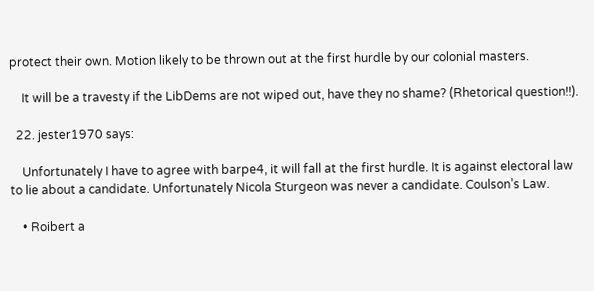protect their own. Motion likely to be thrown out at the first hurdle by our colonial masters.

    It will be a travesty if the LibDems are not wiped out, have they no shame? (Rhetorical question!!).

  22. jester1970 says:

    Unfortunately I have to agree with barpe4, it will fall at the first hurdle. It is against electoral law to lie about a candidate. Unfortunately Nicola Sturgeon was never a candidate. Coulson’s Law.

    • Roibert a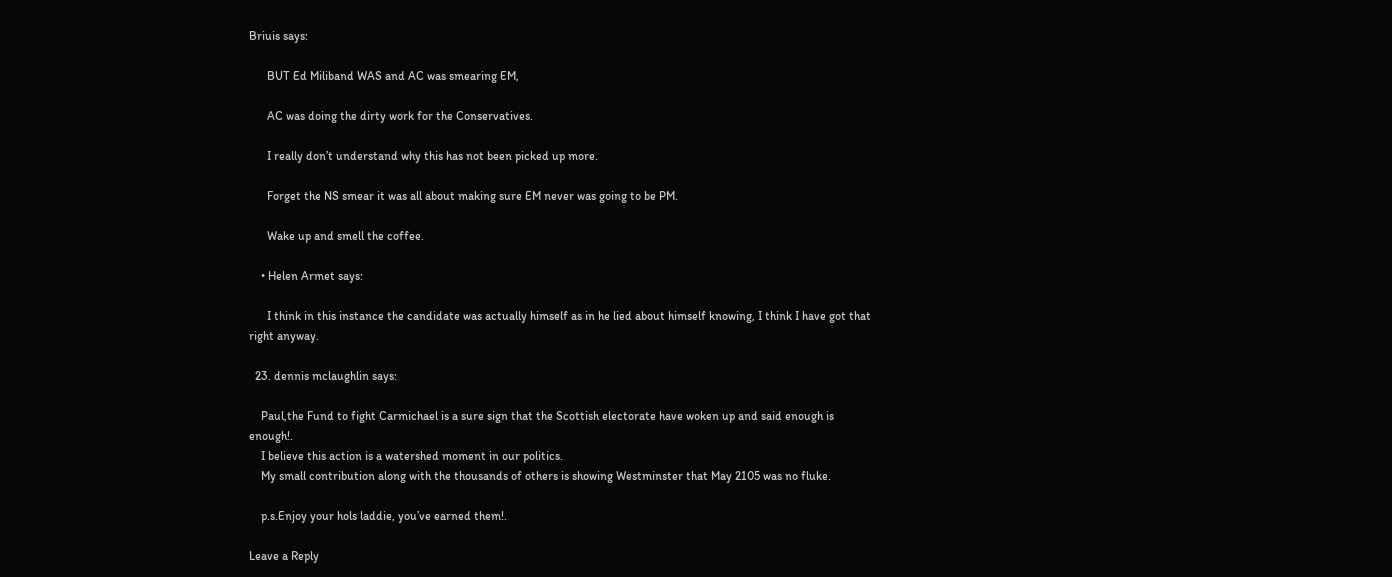Briuis says:

      BUT Ed Miliband WAS and AC was smearing EM,

      AC was doing the dirty work for the Conservatives.

      I really don’t understand why this has not been picked up more.

      Forget the NS smear it was all about making sure EM never was going to be PM.

      Wake up and smell the coffee.

    • Helen Armet says:

      I think in this instance the candidate was actually himself as in he lied about himself knowing, I think I have got that right anyway.

  23. dennis mclaughlin says:

    Paul,the Fund to fight Carmichael is a sure sign that the Scottish electorate have woken up and said enough is enough!.
    I believe this action is a watershed moment in our politics.
    My small contribution along with the thousands of others is showing Westminster that May 2105 was no fluke.

    p.s.Enjoy your hols laddie, you’ve earned them!.

Leave a Reply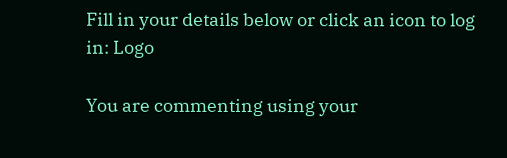Fill in your details below or click an icon to log in: Logo

You are commenting using your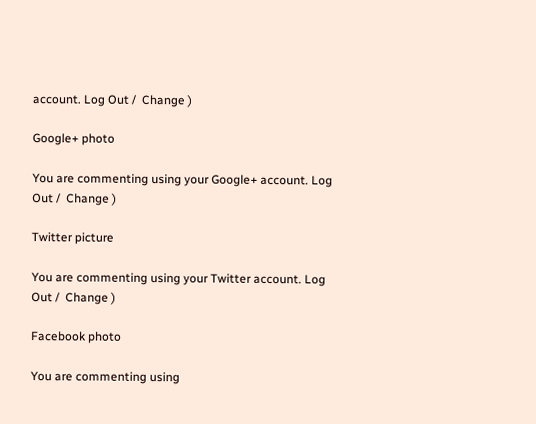account. Log Out /  Change )

Google+ photo

You are commenting using your Google+ account. Log Out /  Change )

Twitter picture

You are commenting using your Twitter account. Log Out /  Change )

Facebook photo

You are commenting using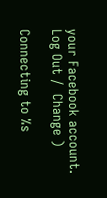your Facebook account. Log Out /  Change )

Connecting to %s